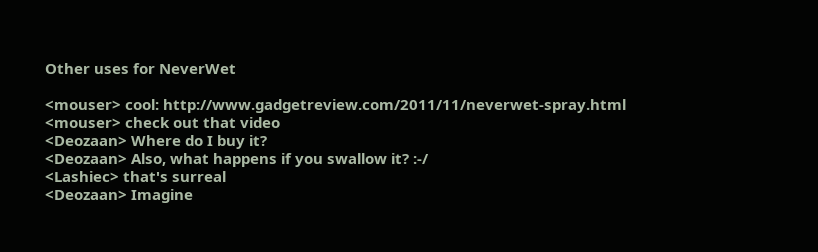Other uses for NeverWet

<mouser> cool: http://www.gadgetreview.com/2011/11/neverwet-spray.html
<mouser> check out that video
<Deozaan> Where do I buy it?
<Deozaan> Also, what happens if you swallow it? :-/
<Lashiec> that's surreal
<Deozaan> Imagine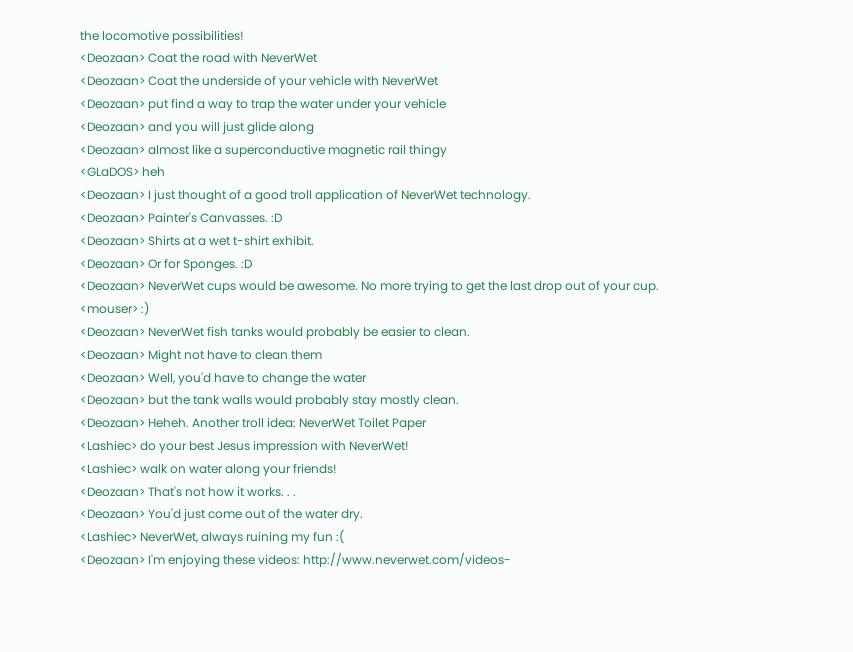the locomotive possibilities!
<Deozaan> Coat the road with NeverWet
<Deozaan> Coat the underside of your vehicle with NeverWet
<Deozaan> put find a way to trap the water under your vehicle
<Deozaan> and you will just glide along
<Deozaan> almost like a superconductive magnetic rail thingy
<GLaDOS> heh
<Deozaan> I just thought of a good troll application of NeverWet technology.
<Deozaan> Painter's Canvasses. :D
<Deozaan> Shirts at a wet t-shirt exhibit.
<Deozaan> Or for Sponges. :D
<Deozaan> NeverWet cups would be awesome. No more trying to get the last drop out of your cup.
<mouser> :)
<Deozaan> NeverWet fish tanks would probably be easier to clean.
<Deozaan> Might not have to clean them
<Deozaan> Well, you'd have to change the water
<Deozaan> but the tank walls would probably stay mostly clean.
<Deozaan> Heheh. Another troll idea: NeverWet Toilet Paper
<Lashiec> do your best Jesus impression with NeverWet!
<Lashiec> walk on water along your friends!
<Deozaan> That's not how it works. . .
<Deozaan> You'd just come out of the water dry.
<Lashiec> NeverWet, always ruining my fun :(
<Deozaan> I'm enjoying these videos: http://www.neverwet.com/videos-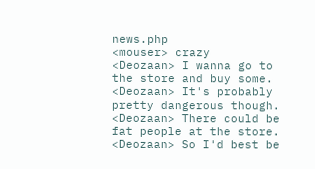news.php
<mouser> crazy
<Deozaan> I wanna go to the store and buy some.
<Deozaan> It's probably pretty dangerous though.
<Deozaan> There could be fat people at the store.
<Deozaan> So I'd best be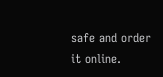safe and order it online.